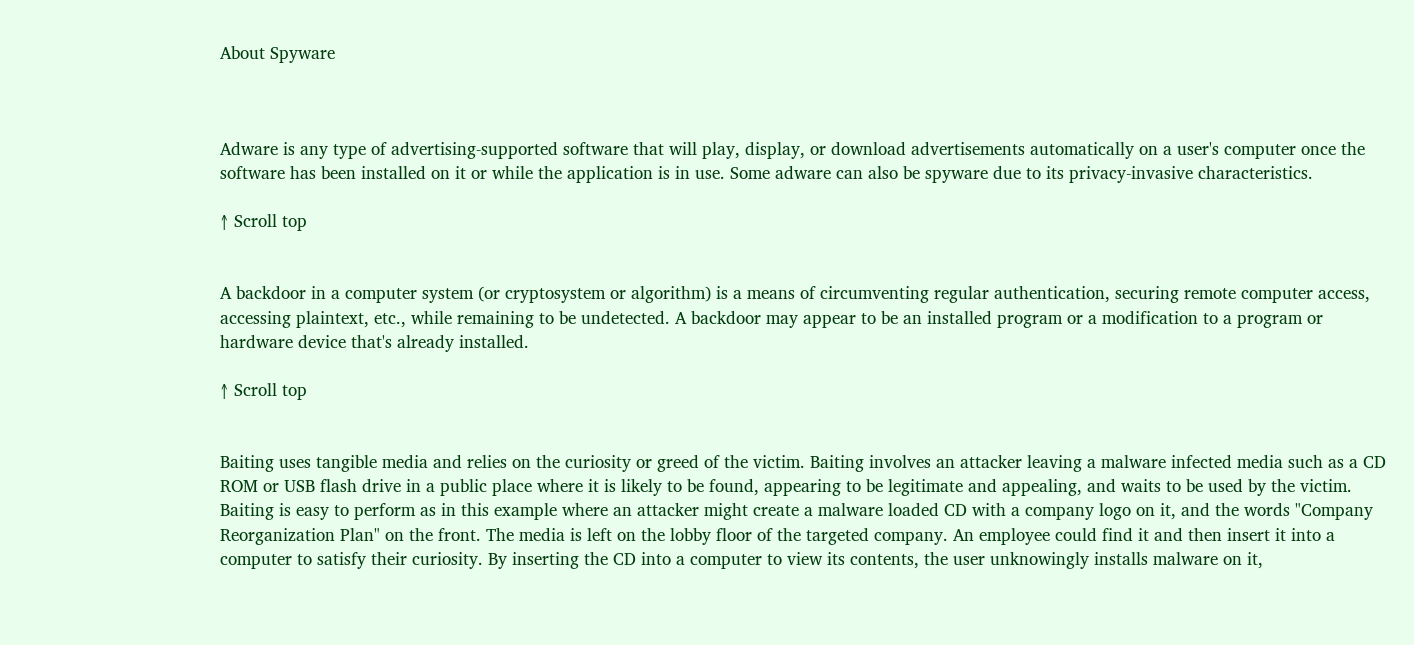About Spyware



Adware is any type of advertising-supported software that will play, display, or download advertisements automatically on a user's computer once the software has been installed on it or while the application is in use. Some adware can also be spyware due to its privacy-invasive characteristics.

↑ Scroll top


A backdoor in a computer system (or cryptosystem or algorithm) is a means of circumventing regular authentication, securing remote computer access, accessing plaintext, etc., while remaining to be undetected. A backdoor may appear to be an installed program or a modification to a program or hardware device that's already installed.

↑ Scroll top


Baiting uses tangible media and relies on the curiosity or greed of the victim. Baiting involves an attacker leaving a malware infected media such as a CD ROM or USB flash drive in a public place where it is likely to be found, appearing to be legitimate and appealing, and waits to be used by the victim. Baiting is easy to perform as in this example where an attacker might create a malware loaded CD with a company logo on it, and the words "Company Reorganization Plan" on the front. The media is left on the lobby floor of the targeted company. An employee could find it and then insert it into a computer to satisfy their curiosity. By inserting the CD into a computer to view its contents, the user unknowingly installs malware on it,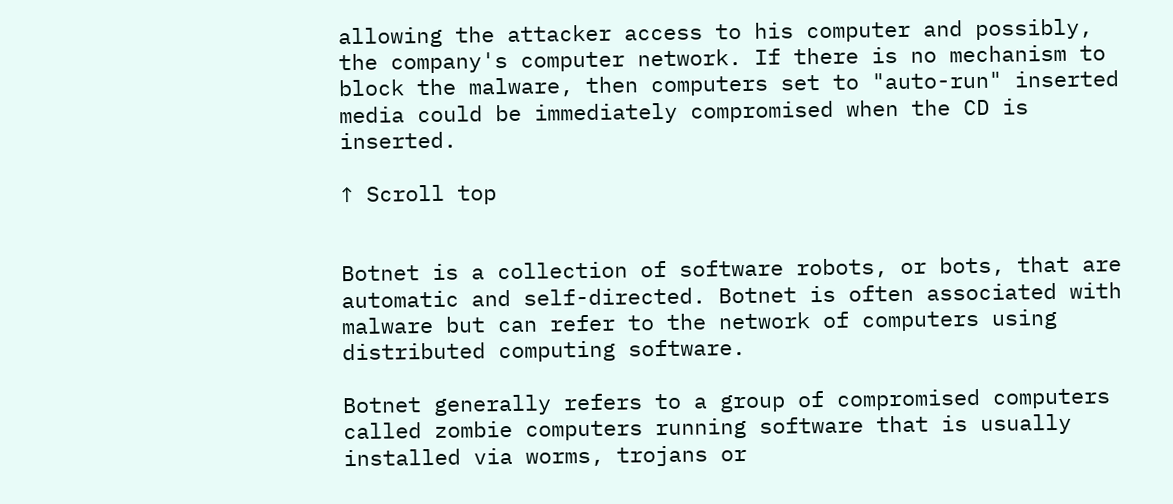allowing the attacker access to his computer and possibly, the company's computer network. If there is no mechanism to block the malware, then computers set to "auto-run" inserted media could be immediately compromised when the CD is inserted.

↑ Scroll top


Botnet is a collection of software robots, or bots, that are automatic and self-directed. Botnet is often associated with malware but can refer to the network of computers using distributed computing software.

Botnet generally refers to a group of compromised computers called zombie computers running software that is usually installed via worms, trojans or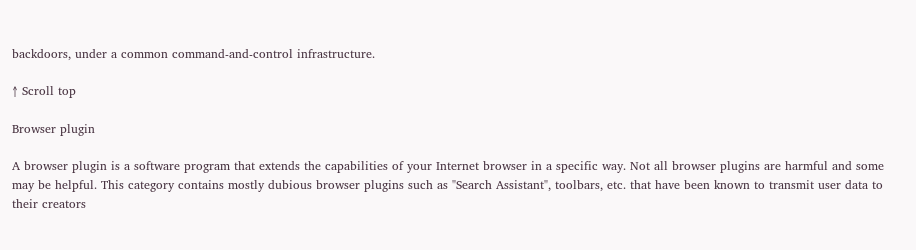backdoors, under a common command-and-control infrastructure.

↑ Scroll top

Browser plugin

A browser plugin is a software program that extends the capabilities of your Internet browser in a specific way. Not all browser plugins are harmful and some may be helpful. This category contains mostly dubious browser plugins such as "Search Assistant", toolbars, etc. that have been known to transmit user data to their creators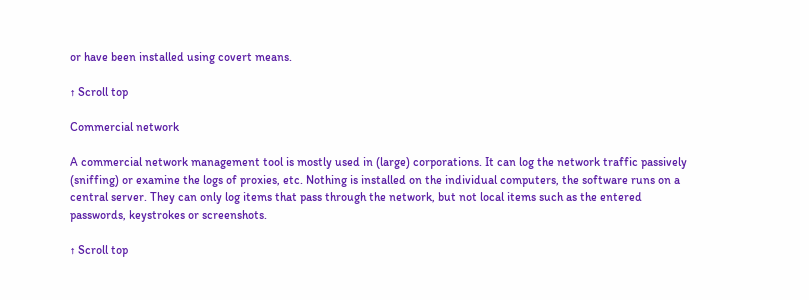or have been installed using covert means.

↑ Scroll top

Commercial network

A commercial network management tool is mostly used in (large) corporations. It can log the network traffic passively (sniffing) or examine the logs of proxies, etc. Nothing is installed on the individual computers, the software runs on a central server. They can only log items that pass through the network, but not local items such as the entered passwords, keystrokes or screenshots.

↑ Scroll top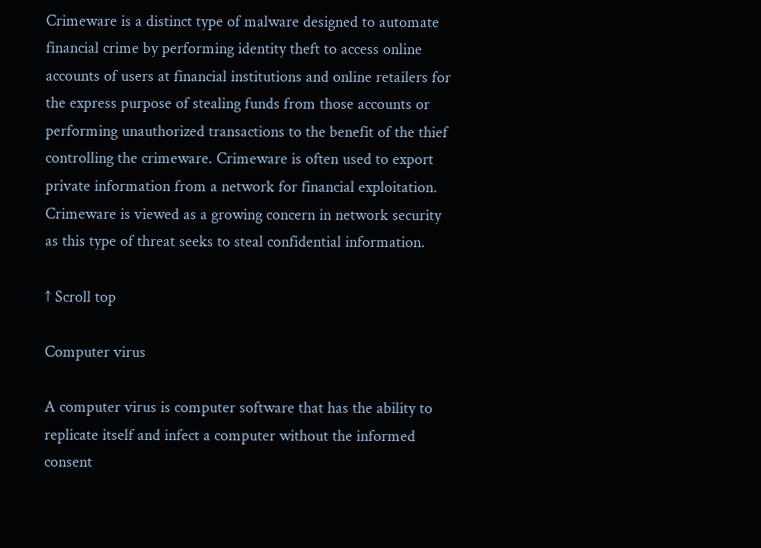Crimeware is a distinct type of malware designed to automate financial crime by performing identity theft to access online accounts of users at financial institutions and online retailers for the express purpose of stealing funds from those accounts or performing unauthorized transactions to the benefit of the thief controlling the crimeware. Crimeware is often used to export private information from a network for financial exploitation. Crimeware is viewed as a growing concern in network security as this type of threat seeks to steal confidential information.

↑ Scroll top

Computer virus

A computer virus is computer software that has the ability to replicate itself and infect a computer without the informed consent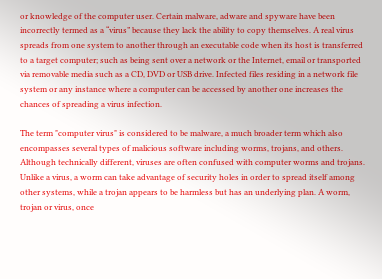or knowledge of the computer user. Certain malware, adware and spyware have been incorrectly termed as a “virus” because they lack the ability to copy themselves. A real virus spreads from one system to another through an executable code when its host is transferred to a target computer; such as being sent over a network or the Internet, email or transported via removable media such as a CD, DVD or USB drive. Infected files residing in a network file system or any instance where a computer can be accessed by another one increases the chances of spreading a virus infection.

The term "computer virus" is considered to be malware, a much broader term which also encompasses several types of malicious software including worms, trojans, and others. Although technically different, viruses are often confused with computer worms and trojans. Unlike a virus, a worm can take advantage of security holes in order to spread itself among other systems, while a trojan appears to be harmless but has an underlying plan. A worm, trojan or virus, once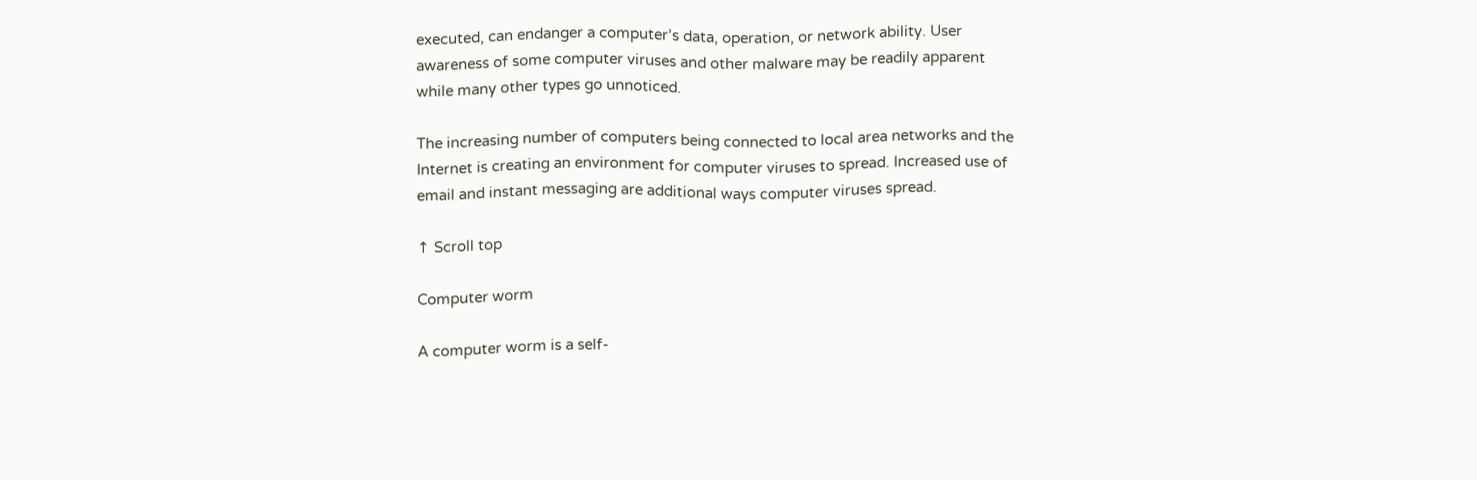executed, can endanger a computer’s data, operation, or network ability. User awareness of some computer viruses and other malware may be readily apparent while many other types go unnoticed.

The increasing number of computers being connected to local area networks and the Internet is creating an environment for computer viruses to spread. Increased use of email and instant messaging are additional ways computer viruses spread.

↑ Scroll top

Computer worm

A computer worm is a self-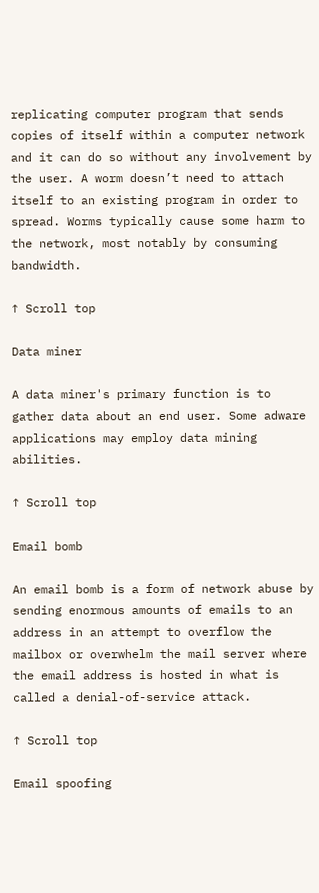replicating computer program that sends copies of itself within a computer network and it can do so without any involvement by the user. A worm doesn’t need to attach itself to an existing program in order to spread. Worms typically cause some harm to the network, most notably by consuming bandwidth.

↑ Scroll top

Data miner

A data miner's primary function is to gather data about an end user. Some adware applications may employ data mining abilities.

↑ Scroll top

Email bomb

An email bomb is a form of network abuse by sending enormous amounts of emails to an address in an attempt to overflow the mailbox or overwhelm the mail server where the email address is hosted in what is called a denial-of-service attack.

↑ Scroll top

Email spoofing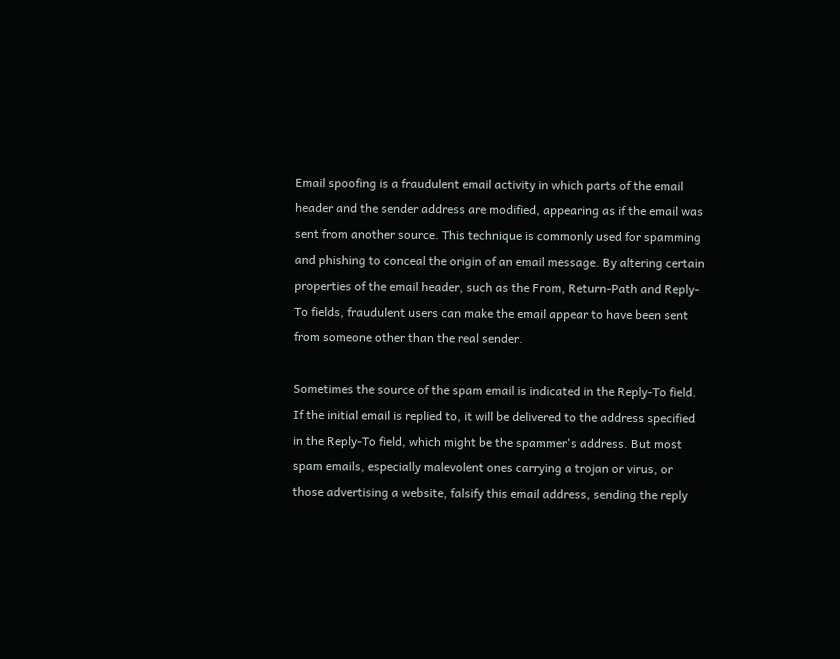Email spoofing is a fraudulent email activity in which parts of the email header and the sender address are modified, appearing as if the email was sent from another source. This technique is commonly used for spamming and phishing to conceal the origin of an email message. By altering certain properties of the email header, such as the From, Return-Path and Reply-To fields, fraudulent users can make the email appear to have been sent from someone other than the real sender.

Sometimes the source of the spam email is indicated in the Reply-To field. If the initial email is replied to, it will be delivered to the address specified in the Reply-To field, which might be the spammer's address. But most spam emails, especially malevolent ones carrying a trojan or virus, or those advertising a website, falsify this email address, sending the reply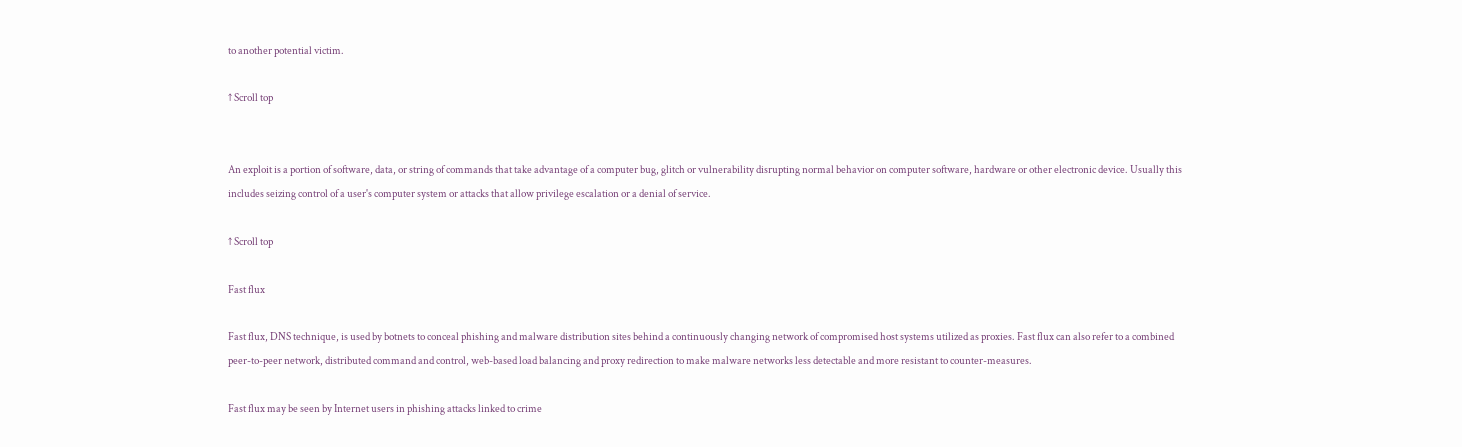to another potential victim.

↑ Scroll top


An exploit is a portion of software, data, or string of commands that take advantage of a computer bug, glitch or vulnerability disrupting normal behavior on computer software, hardware or other electronic device. Usually this includes seizing control of a user's computer system or attacks that allow privilege escalation or a denial of service.

↑ Scroll top

Fast flux

Fast flux, DNS technique, is used by botnets to conceal phishing and malware distribution sites behind a continuously changing network of compromised host systems utilized as proxies. Fast flux can also refer to a combined peer-to-peer network, distributed command and control, web-based load balancing and proxy redirection to make malware networks less detectable and more resistant to counter-measures.

Fast flux may be seen by Internet users in phishing attacks linked to crime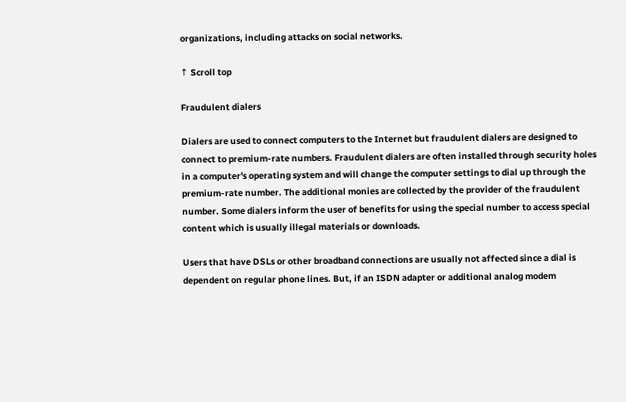organizations, including attacks on social networks.

↑ Scroll top

Fraudulent dialers

Dialers are used to connect computers to the Internet but fraudulent dialers are designed to connect to premium-rate numbers. Fraudulent dialers are often installed through security holes in a computer's operating system and will change the computer settings to dial up through the premium-rate number. The additional monies are collected by the provider of the fraudulent number. Some dialers inform the user of benefits for using the special number to access special content which is usually illegal materials or downloads.

Users that have DSLs or other broadband connections are usually not affected since a dial is dependent on regular phone lines. But, if an ISDN adapter or additional analog modem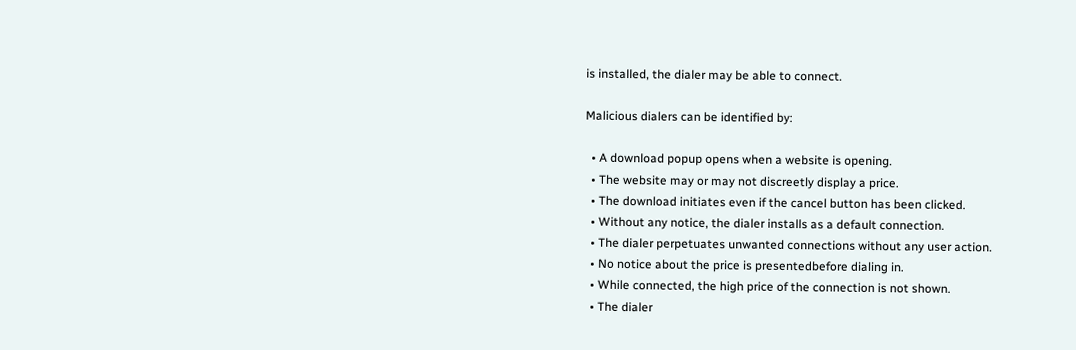is installed, the dialer may be able to connect.

Malicious dialers can be identified by:

  • A download popup opens when a website is opening.
  • The website may or may not discreetly display a price.
  • The download initiates even if the cancel button has been clicked.
  • Without any notice, the dialer installs as a default connection.
  • The dialer perpetuates unwanted connections without any user action.
  • No notice about the price is presentedbefore dialing in.
  • While connected, the high price of the connection is not shown.
  • The dialer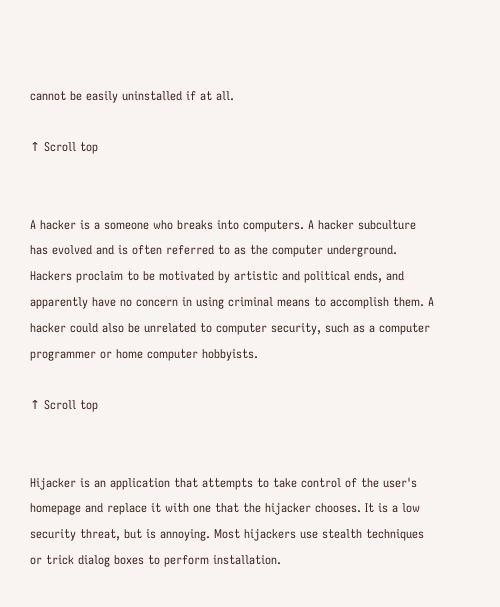cannot be easily uninstalled if at all.

↑ Scroll top


A hacker is a someone who breaks into computers. A hacker subculture has evolved and is often referred to as the computer underground. Hackers proclaim to be motivated by artistic and political ends, and apparently have no concern in using criminal means to accomplish them. A hacker could also be unrelated to computer security, such as a computer programmer or home computer hobbyists.

↑ Scroll top


Hijacker is an application that attempts to take control of the user's homepage and replace it with one that the hijacker chooses. It is a low security threat, but is annoying. Most hijackers use stealth techniques or trick dialog boxes to perform installation.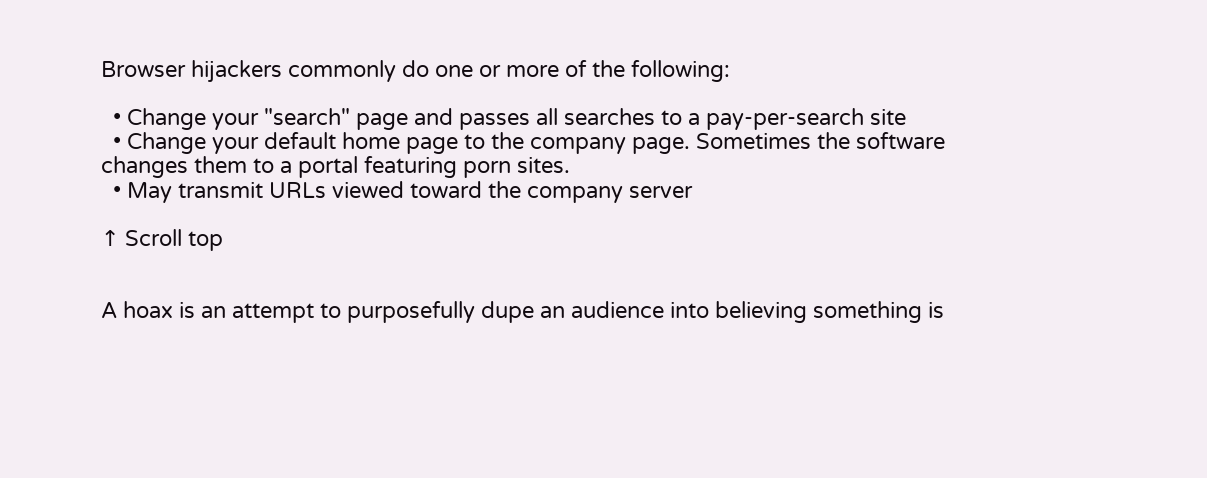Browser hijackers commonly do one or more of the following:

  • Change your "search" page and passes all searches to a pay-per-search site
  • Change your default home page to the company page. Sometimes the software changes them to a portal featuring porn sites.
  • May transmit URLs viewed toward the company server

↑ Scroll top


A hoax is an attempt to purposefully dupe an audience into believing something is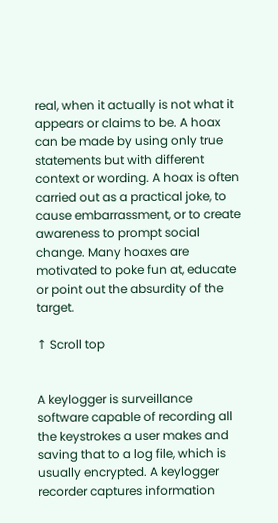real, when it actually is not what it appears or claims to be. A hoax can be made by using only true statements but with different context or wording. A hoax is often carried out as a practical joke, to cause embarrassment, or to create awareness to prompt social change. Many hoaxes are motivated to poke fun at, educate or point out the absurdity of the target.

↑ Scroll top


A keylogger is surveillance software capable of recording all the keystrokes a user makes and saving that to a log file, which is usually encrypted. A keylogger recorder captures information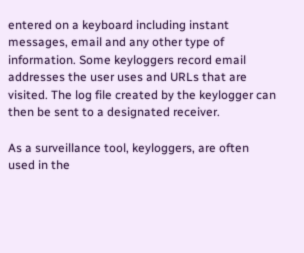entered on a keyboard including instant messages, email and any other type of information. Some keyloggers record email addresses the user uses and URLs that are visited. The log file created by the keylogger can then be sent to a designated receiver.

As a surveillance tool, keyloggers, are often used in the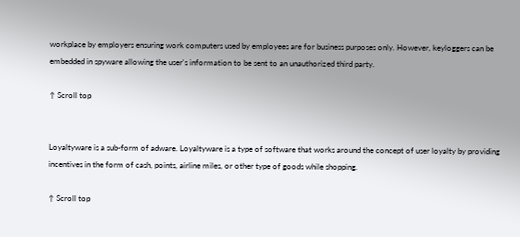workplace by employers ensuring work computers used by employees are for business purposes only. However, keyloggers can be embedded in spyware allowing the user's information to be sent to an unauthorized third party.

↑ Scroll top


Loyaltyware is a sub-form of adware. Loyaltyware is a type of software that works around the concept of user loyalty by providing incentives in the form of cash, points, airline miles, or other type of goods while shopping.

↑ Scroll top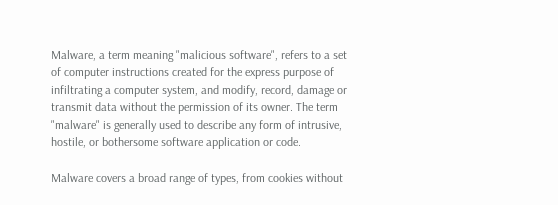Malware, a term meaning "malicious software", refers to a set of computer instructions created for the express purpose of infiltrating a computer system, and modify, record, damage or transmit data without the permission of its owner. The term "malware" is generally used to describe any form of intrusive, hostile, or bothersome software application or code.

Malware covers a broad range of types, from cookies without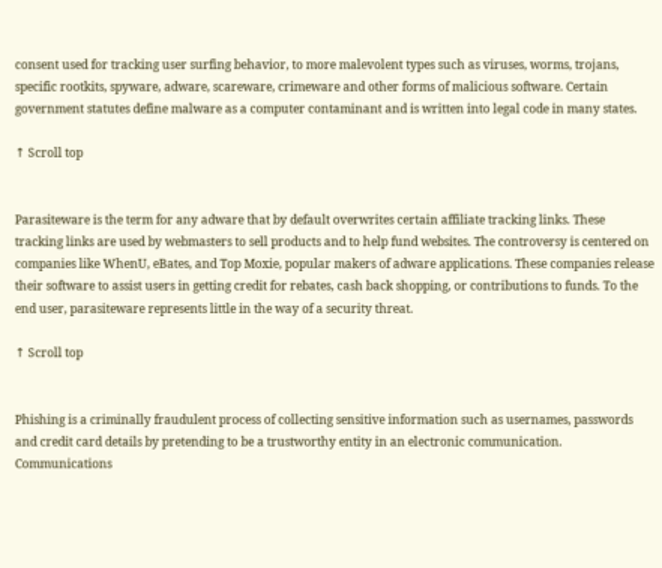consent used for tracking user surfing behavior, to more malevolent types such as viruses, worms, trojans, specific rootkits, spyware, adware, scareware, crimeware and other forms of malicious software. Certain government statutes define malware as a computer contaminant and is written into legal code in many states.

↑ Scroll top


Parasiteware is the term for any adware that by default overwrites certain affiliate tracking links. These tracking links are used by webmasters to sell products and to help fund websites. The controversy is centered on companies like WhenU, eBates, and Top Moxie, popular makers of adware applications. These companies release their software to assist users in getting credit for rebates, cash back shopping, or contributions to funds. To the end user, parasiteware represents little in the way of a security threat.

↑ Scroll top


Phishing is a criminally fraudulent process of collecting sensitive information such as usernames, passwords and credit card details by pretending to be a trustworthy entity in an electronic communication. Communications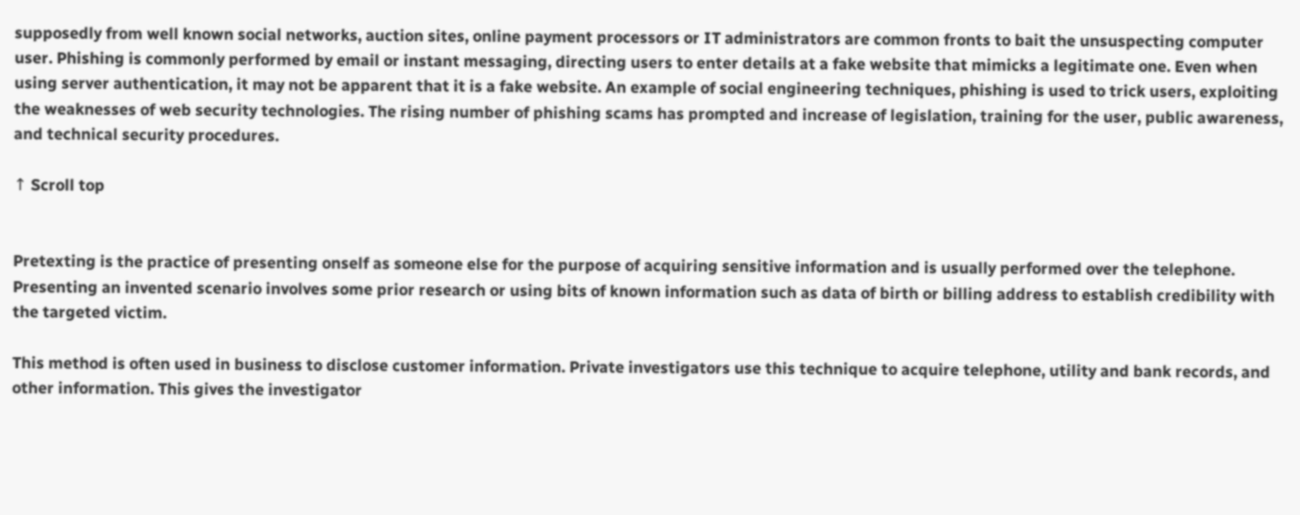supposedly from well known social networks, auction sites, online payment processors or IT administrators are common fronts to bait the unsuspecting computer user. Phishing is commonly performed by email or instant messaging, directing users to enter details at a fake website that mimicks a legitimate one. Even when using server authentication, it may not be apparent that it is a fake website. An example of social engineering techniques, phishing is used to trick users, exploiting the weaknesses of web security technologies. The rising number of phishing scams has prompted and increase of legislation, training for the user, public awareness, and technical security procedures.

↑ Scroll top


Pretexting is the practice of presenting onself as someone else for the purpose of acquiring sensitive information and is usually performed over the telephone. Presenting an invented scenario involves some prior research or using bits of known information such as data of birth or billing address to establish credibility with the targeted victim.

This method is often used in business to disclose customer information. Private investigators use this technique to acquire telephone, utility and bank records, and other information. This gives the investigator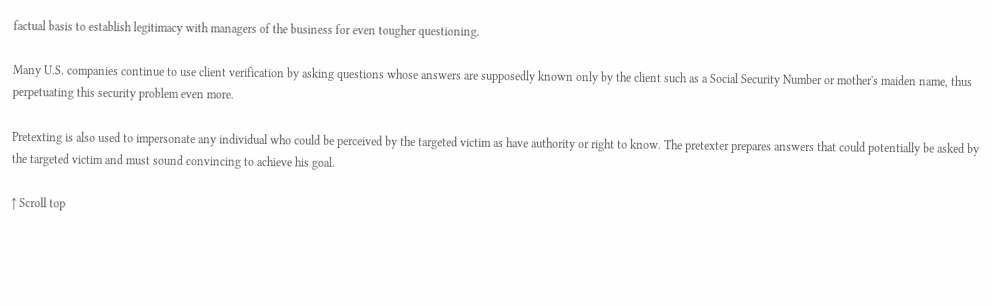factual basis to establish legitimacy with managers of the business for even tougher questioning.

Many U.S. companies continue to use client verification by asking questions whose answers are supposedly known only by the client such as a Social Security Number or mother's maiden name, thus perpetuating this security problem even more.

Pretexting is also used to impersonate any individual who could be perceived by the targeted victim as have authority or right to know. The pretexter prepares answers that could potentially be asked by the targeted victim and must sound convincing to achieve his goal.

↑ Scroll top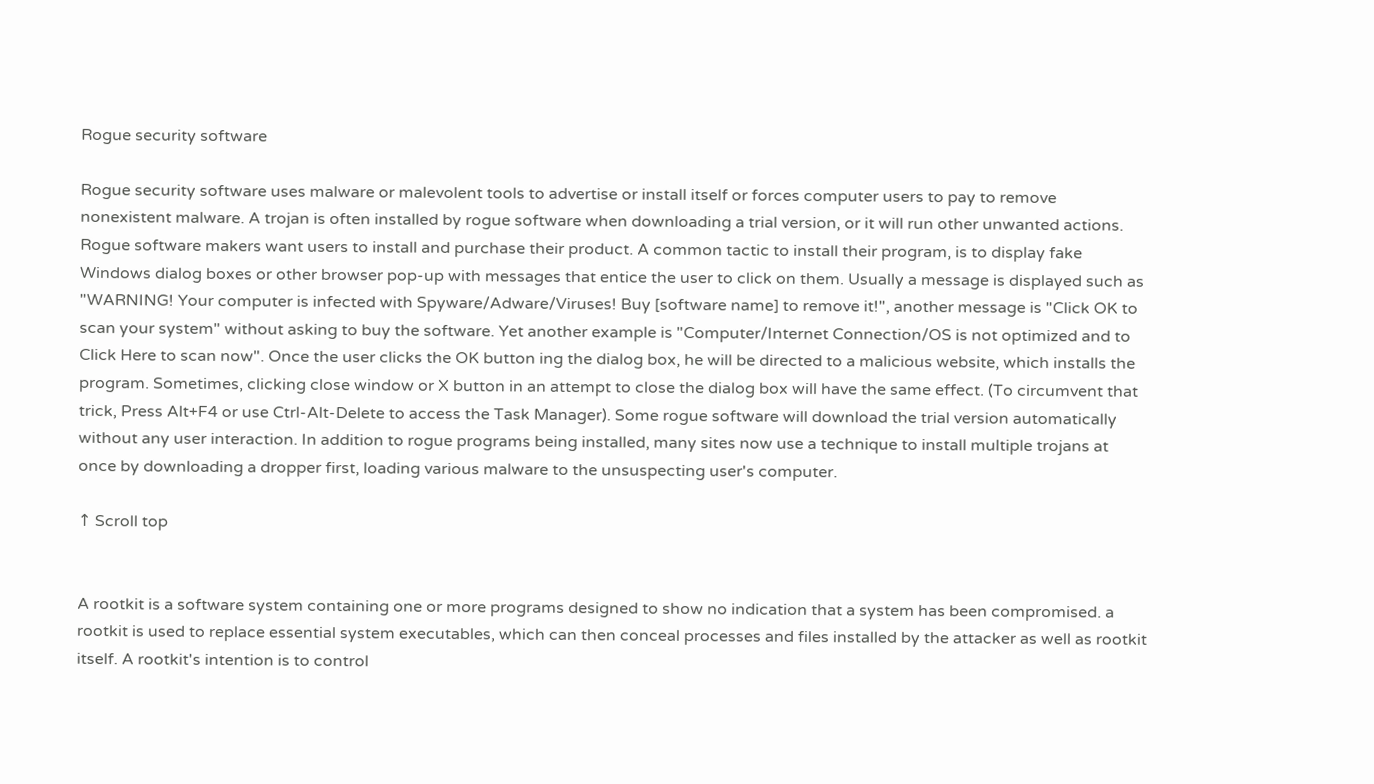Rogue security software

Rogue security software uses malware or malevolent tools to advertise or install itself or forces computer users to pay to remove nonexistent malware. A trojan is often installed by rogue software when downloading a trial version, or it will run other unwanted actions. Rogue software makers want users to install and purchase their product. A common tactic to install their program, is to display fake Windows dialog boxes or other browser pop-up with messages that entice the user to click on them. Usually a message is displayed such as "WARNING! Your computer is infected with Spyware/Adware/Viruses! Buy [software name] to remove it!", another message is "Click OK to scan your system" without asking to buy the software. Yet another example is "Computer/Internet Connection/OS is not optimized and to Click Here to scan now". Once the user clicks the OK button ing the dialog box, he will be directed to a malicious website, which installs the program. Sometimes, clicking close window or X button in an attempt to close the dialog box will have the same effect. (To circumvent that trick, Press Alt+F4 or use Ctrl-Alt-Delete to access the Task Manager). Some rogue software will download the trial version automatically without any user interaction. In addition to rogue programs being installed, many sites now use a technique to install multiple trojans at once by downloading a dropper first, loading various malware to the unsuspecting user's computer.

↑ Scroll top


A rootkit is a software system containing one or more programs designed to show no indication that a system has been compromised. a rootkit is used to replace essential system executables, which can then conceal processes and files installed by the attacker as well as rootkit itself. A rootkit's intention is to control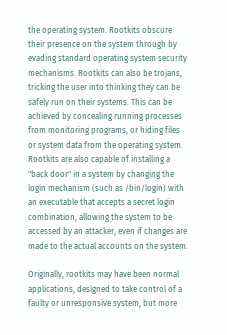the operating system. Rootkits obscure their presence on the system through by evading standard operating system security mechanisms. Rootkits can also be trojans, tricking the user into thinking they can be safely run on their systems. This can be achieved by concealing running processes from monitoring programs, or hiding files or system data from the operating system. Rootkits are also capable of installing a "back door" in a system by changing the login mechanism (such as /bin/login) with an executable that accepts a secret login combination, allowing the system to be accessed by an attacker, even if changes are made to the actual accounts on the system.

Originally, rootkits may have been normal applications, designed to take control of a faulty or unresponsive system, but more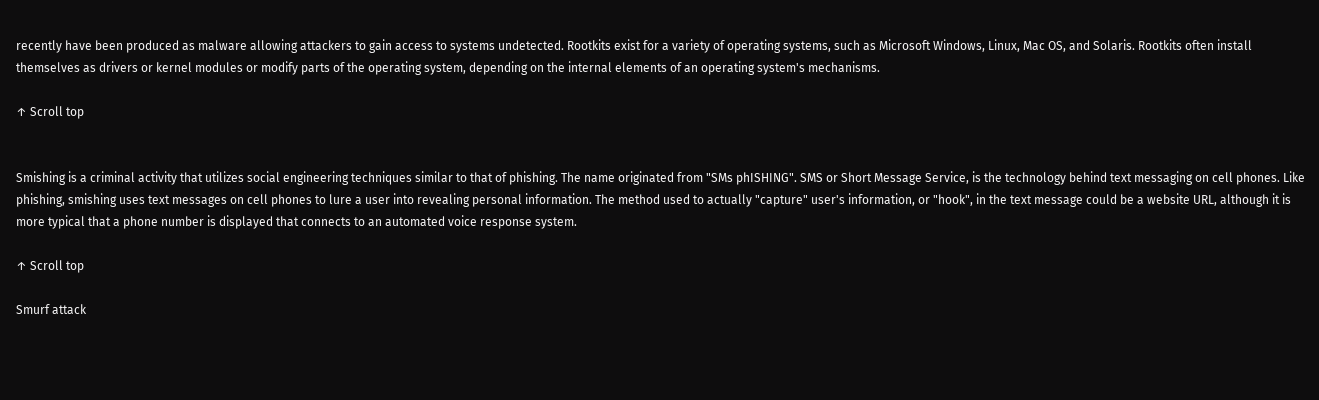recently have been produced as malware allowing attackers to gain access to systems undetected. Rootkits exist for a variety of operating systems, such as Microsoft Windows, Linux, Mac OS, and Solaris. Rootkits often install themselves as drivers or kernel modules or modify parts of the operating system, depending on the internal elements of an operating system's mechanisms.

↑ Scroll top


Smishing is a criminal activity that utilizes social engineering techniques similar to that of phishing. The name originated from "SMs phISHING". SMS or Short Message Service, is the technology behind text messaging on cell phones. Like phishing, smishing uses text messages on cell phones to lure a user into revealing personal information. The method used to actually "capture" user's information, or "hook", in the text message could be a website URL, although it is more typical that a phone number is displayed that connects to an automated voice response system.

↑ Scroll top

Smurf attack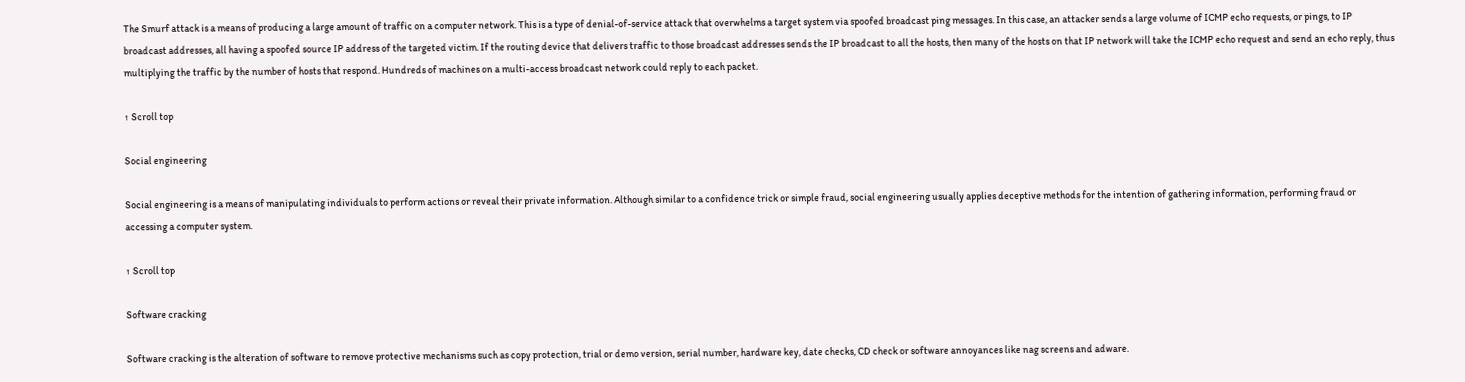The Smurf attack is a means of producing a large amount of traffic on a computer network. This is a type of denial-of-service attack that overwhelms a target system via spoofed broadcast ping messages. In this case, an attacker sends a large volume of ICMP echo requests, or pings, to IP broadcast addresses, all having a spoofed source IP address of the targeted victim. If the routing device that delivers traffic to those broadcast addresses sends the IP broadcast to all the hosts, then many of the hosts on that IP network will take the ICMP echo request and send an echo reply, thus multiplying the traffic by the number of hosts that respond. Hundreds of machines on a multi-access broadcast network could reply to each packet.

↑ Scroll top

Social engineering

Social engineering is a means of manipulating individuals to perform actions or reveal their private information. Although similar to a confidence trick or simple fraud, social engineering usually applies deceptive methods for the intention of gathering information, performing fraud or accessing a computer system.

↑ Scroll top

Software cracking

Software cracking is the alteration of software to remove protective mechanisms such as copy protection, trial or demo version, serial number, hardware key, date checks, CD check or software annoyances like nag screens and adware.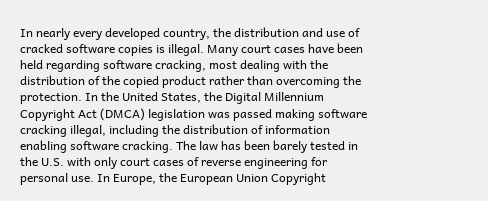In nearly every developed country, the distribution and use of cracked software copies is illegal. Many court cases have been held regarding software cracking, most dealing with the distribution of the copied product rather than overcoming the protection. In the United States, the Digital Millennium Copyright Act (DMCA) legislation was passed making software cracking illegal, including the distribution of information enabling software cracking. The law has been barely tested in the U.S. with only court cases of reverse engineering for personal use. In Europe, the European Union Copyright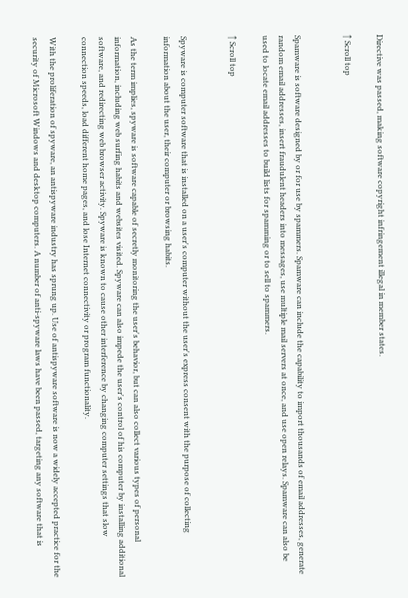Directive was passed, making software copyright infringement illegal in member states.

↑ Scroll top


Spamware is software designed by or for use by spammers. Spamware can include the capability to import thousands of email addresses, generate random email addresses, insert fraudulent headers into messages, use multiple mail servers at once, and use open relays. Spamware can also be used to locate email addresses to build lists for spamming or to sell to spammers.

↑ Scroll top


Spyware is computer software that is installed on a user's computer without the user's express consent with the purpose of collecting information about the user, their computer or browsing habits.

As the term implies, spyware is software capable of secretly monitoring the user's behavior, but can also collect various types of personal information, including web surfing habits and websites visited. Spyware can also impede the user's control of his computer by installing additional software, and redirecting web browser activity. Spyware is known to cause other interference by changing computer settings that slow connection speeds, load different home pages, and lose Internet connectivity or program functionality.

With the proliferation of spyware, an antispyware industry has sprung up. Use of antispyware software is now a widely accepted practice for the security of Microsoft Windows and desktop computers. A number of anti-spyware laws have been passed, targeting any software that is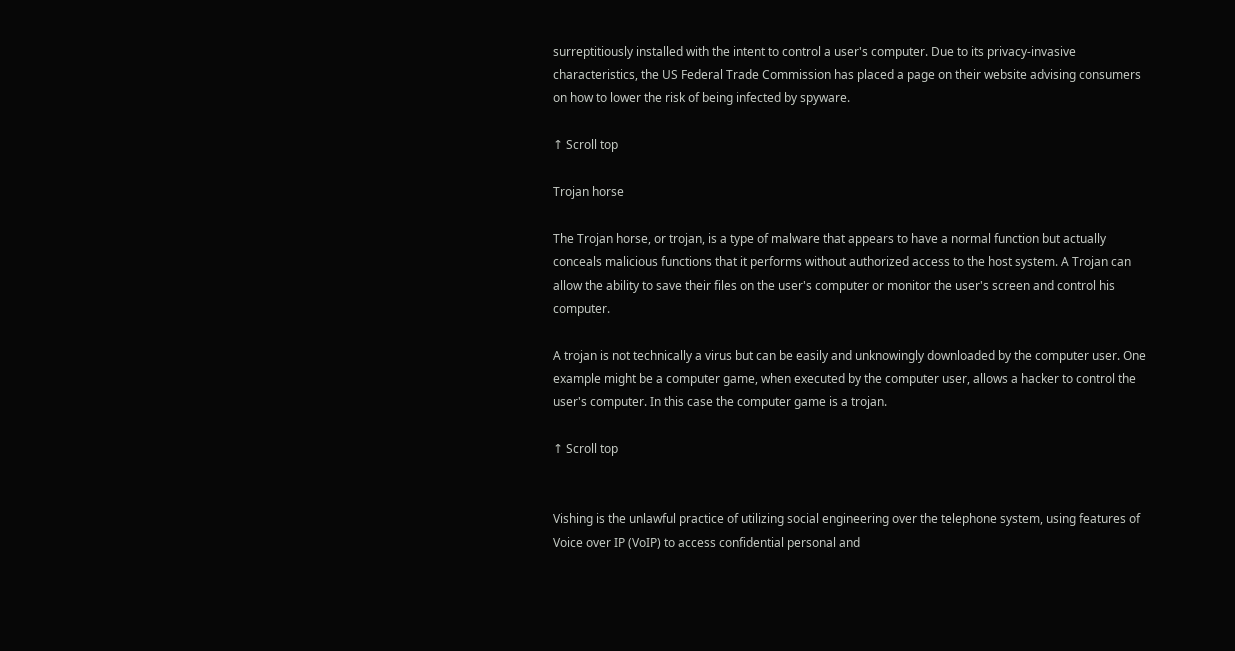surreptitiously installed with the intent to control a user's computer. Due to its privacy-invasive characteristics, the US Federal Trade Commission has placed a page on their website advising consumers on how to lower the risk of being infected by spyware.

↑ Scroll top

Trojan horse

The Trojan horse, or trojan, is a type of malware that appears to have a normal function but actually conceals malicious functions that it performs without authorized access to the host system. A Trojan can allow the ability to save their files on the user's computer or monitor the user's screen and control his computer.

A trojan is not technically a virus but can be easily and unknowingly downloaded by the computer user. One example might be a computer game, when executed by the computer user, allows a hacker to control the user's computer. In this case the computer game is a trojan.

↑ Scroll top


Vishing is the unlawful practice of utilizing social engineering over the telephone system, using features of Voice over IP (VoIP) to access confidential personal and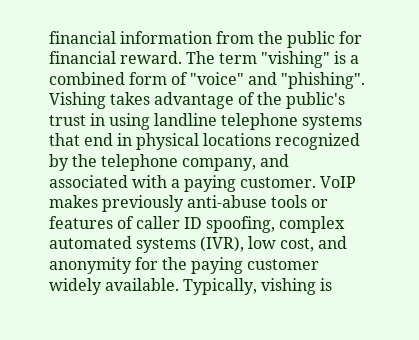financial information from the public for financial reward. The term "vishing" is a combined form of "voice" and "phishing". Vishing takes advantage of the public's trust in using landline telephone systems that end in physical locations recognized by the telephone company, and associated with a paying customer. VoIP makes previously anti-abuse tools or features of caller ID spoofing, complex automated systems (IVR), low cost, and anonymity for the paying customer widely available. Typically, vishing is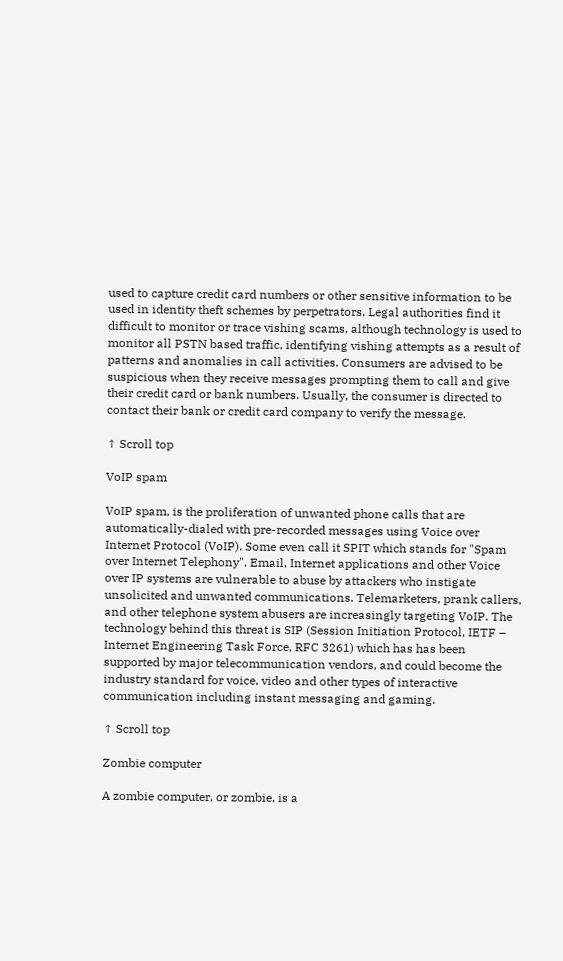used to capture credit card numbers or other sensitive information to be used in identity theft schemes by perpetrators. Legal authorities find it difficult to monitor or trace vishing scams, although technology is used to monitor all PSTN based traffic, identifying vishing attempts as a result of patterns and anomalies in call activities. Consumers are advised to be suspicious when they receive messages prompting them to call and give their credit card or bank numbers. Usually, the consumer is directed to contact their bank or credit card company to verify the message.

↑ Scroll top

VoIP spam

VoIP spam, is the proliferation of unwanted phone calls that are automatically-dialed with pre-recorded messages using Voice over Internet Protocol (VoIP). Some even call it SPIT which stands for "Spam over Internet Telephony". Email, Internet applications and other Voice over IP systems are vulnerable to abuse by attackers who instigate unsolicited and unwanted communications. Telemarketers, prank callers, and other telephone system abusers are increasingly targeting VoIP. The technology behind this threat is SIP (Session Initiation Protocol, IETF – Internet Engineering Task Force, RFC 3261) which has has been supported by major telecommunication vendors, and could become the industry standard for voice, video and other types of interactive communication including instant messaging and gaming.

↑ Scroll top

Zombie computer

A zombie computer, or zombie, is a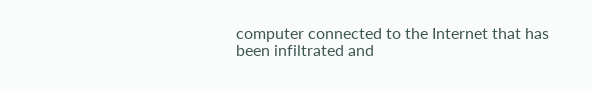computer connected to the Internet that has been infiltrated and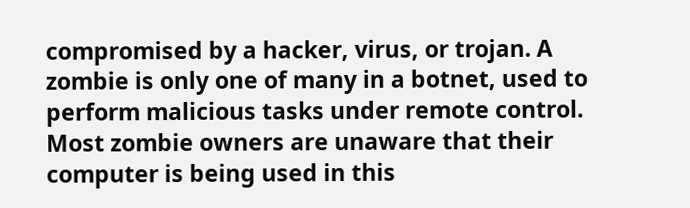compromised by a hacker, virus, or trojan. A zombie is only one of many in a botnet, used to perform malicious tasks under remote control. Most zombie owners are unaware that their computer is being used in this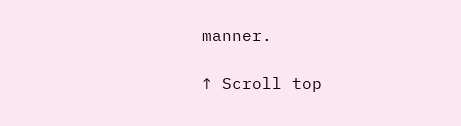manner.

↑ Scroll top